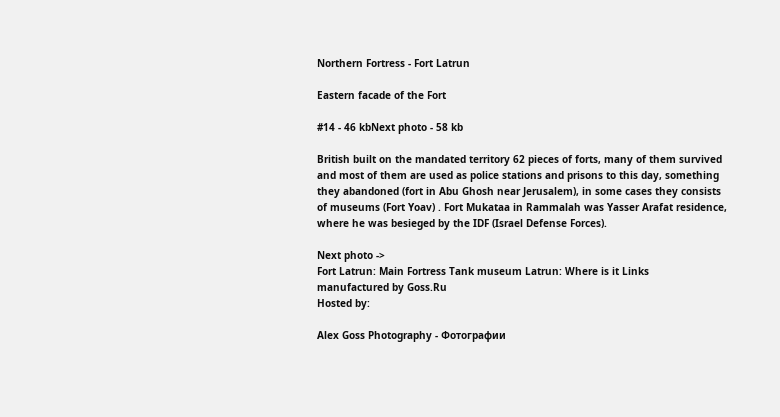Northern Fortress - Fort Latrun

Eastern facade of the Fort

#14 - 46 kbNext photo - 58 kb

British built on the mandated territory 62 pieces of forts, many of them survived and most of them are used as police stations and prisons to this day, something they abandoned (fort in Abu Ghosh near Jerusalem), in some cases they consists of museums (Fort Yoav) . Fort Mukataa in Rammalah was Yasser Arafat residence, where he was besieged by the IDF (Israel Defense Forces).

Next photo ->
Fort Latrun: Main Fortress Tank museum Latrun: Where is it Links
manufactured by Goss.Ru
Hosted by:

Alex Goss Photography - Фотографии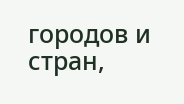городов и стран,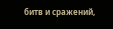битв и сражений,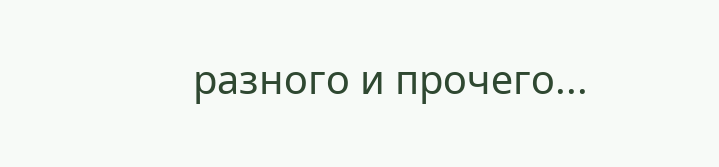разного и прочего...